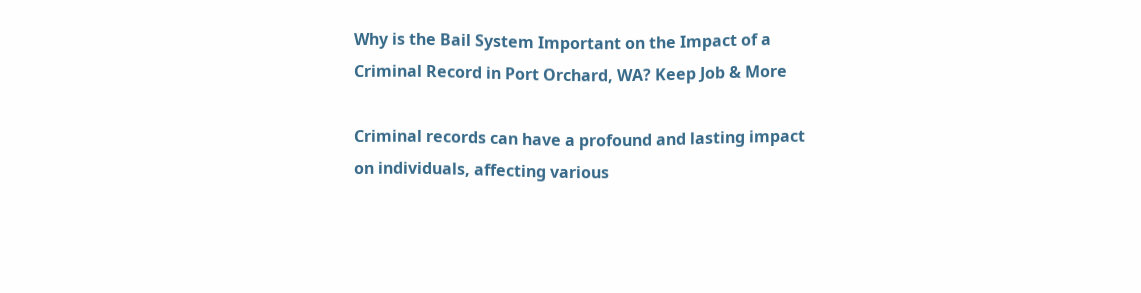Why is the Bail System Important on the Impact of a Criminal Record in Port Orchard, WA? Keep Job & More

Criminal records can have a profound and lasting impact on individuals, affecting various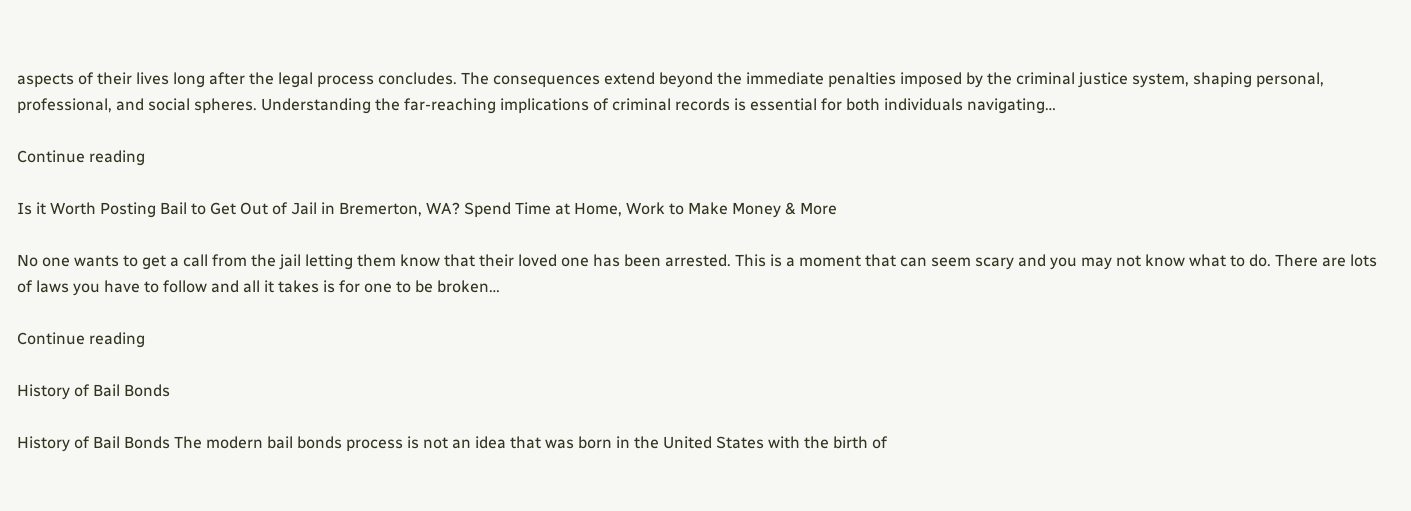aspects of their lives long after the legal process concludes. The consequences extend beyond the immediate penalties imposed by the criminal justice system, shaping personal, professional, and social spheres. Understanding the far-reaching implications of criminal records is essential for both individuals navigating…

Continue reading

Is it Worth Posting Bail to Get Out of Jail in Bremerton, WA? Spend Time at Home, Work to Make Money & More

No one wants to get a call from the jail letting them know that their loved one has been arrested. This is a moment that can seem scary and you may not know what to do. There are lots of laws you have to follow and all it takes is for one to be broken…

Continue reading

History of Bail Bonds

History of Bail Bonds The modern bail bonds process is not an idea that was born in the United States with the birth of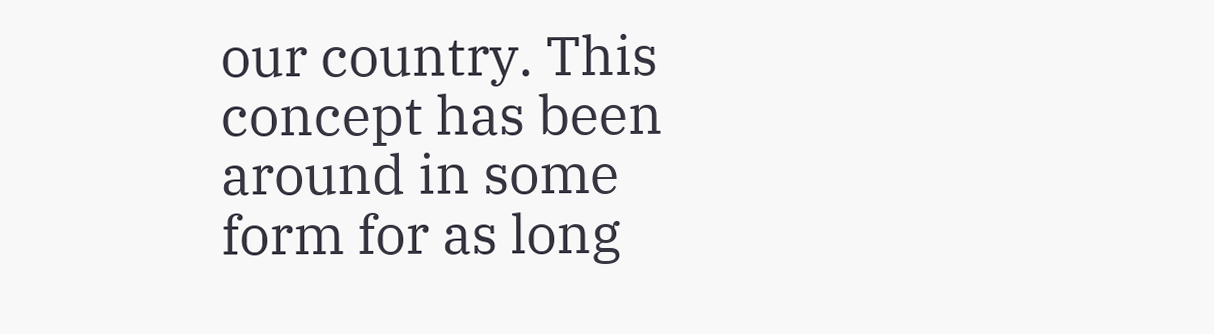our country. This concept has been around in some form for as long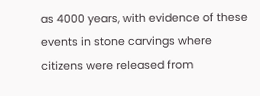as 4000 years, with evidence of these events in stone carvings where citizens were released from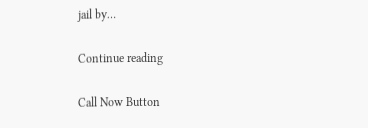jail by…

Continue reading

Call Now Button